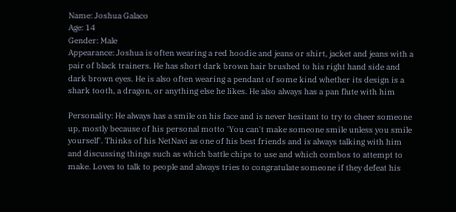Name: Joshua Galaco
Age: 14
Gender: Male
Appearance: Joshua is often wearing a red hoodie and jeans or shirt, jacket and jeans with a pair of black trainers. He has short dark brown hair brushed to his right hand side and dark brown eyes. He is also often wearing a pendant of some kind whether its design is a shark tooth, a dragon, or anything else he likes. He also always has a pan flute with him

Personality: He always has a smile on his face and is never hesitant to try to cheer someone up, mostly because of his personal motto 'You can't make someone smile unless you smile yourself'. Thinks of his NetNavi as one of his best friends and is always talking with him and discussing things such as which battle chips to use and which combos to attempt to make. Loves to talk to people and always tries to congratulate someone if they defeat his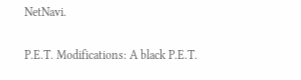NetNavi.

P.E.T. Modifications: A black P.E.T.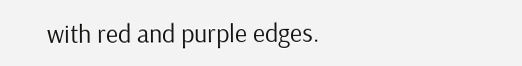with red and purple edges.